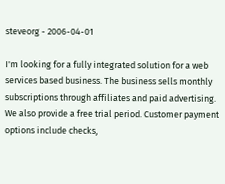steveorg - 2006-04-01

I'm looking for a fully integrated solution for a web services based business. The business sells monthly subscriptions through affiliates and paid advertising. We also provide a free trial period. Customer payment options include checks,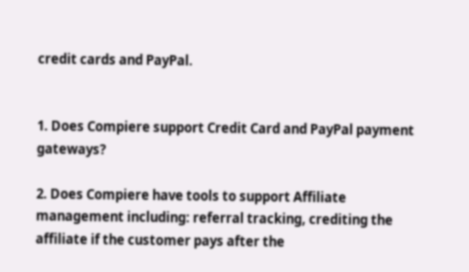credit cards and PayPal.


1. Does Compiere support Credit Card and PayPal payment gateways?

2. Does Compiere have tools to support Affiliate management including: referral tracking, crediting the affiliate if the customer pays after the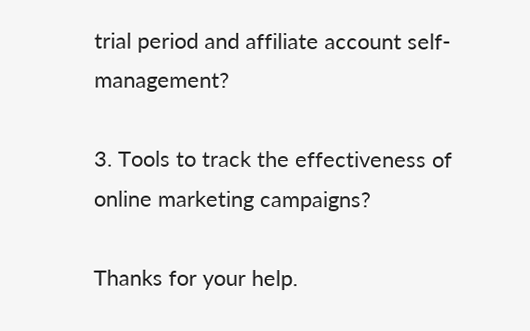trial period and affiliate account self-management?

3. Tools to track the effectiveness of online marketing campaigns?

Thanks for your help.